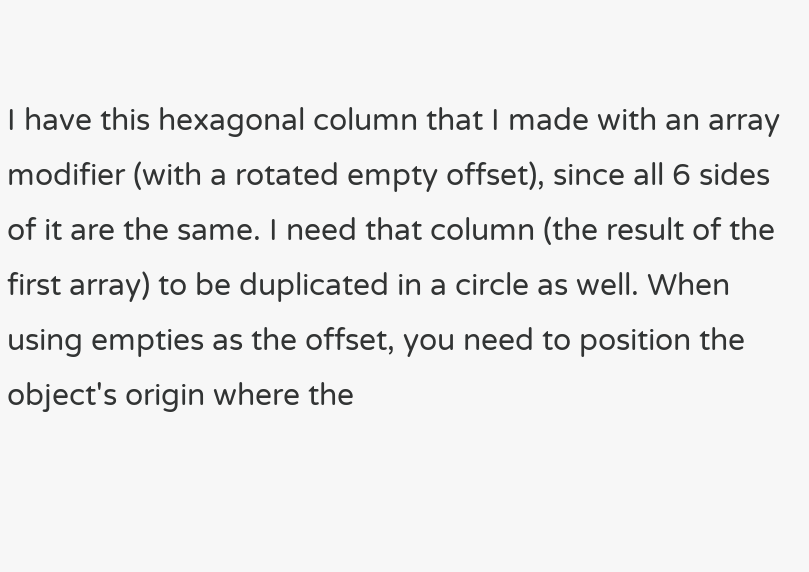I have this hexagonal column that I made with an array modifier (with a rotated empty offset), since all 6 sides of it are the same. I need that column (the result of the first array) to be duplicated in a circle as well. When using empties as the offset, you need to position the object's origin where the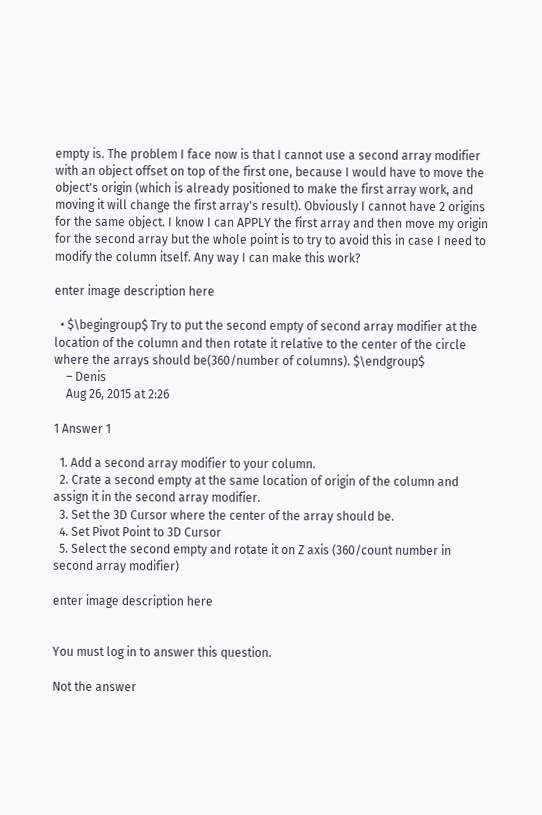empty is. The problem I face now is that I cannot use a second array modifier with an object offset on top of the first one, because I would have to move the object's origin (which is already positioned to make the first array work, and moving it will change the first array's result). Obviously I cannot have 2 origins for the same object. I know I can APPLY the first array and then move my origin for the second array but the whole point is to try to avoid this in case I need to modify the column itself. Any way I can make this work?

enter image description here

  • $\begingroup$ Try to put the second empty of second array modifier at the location of the column and then rotate it relative to the center of the circle where the arrays should be(360/number of columns). $\endgroup$
    – Denis
    Aug 26, 2015 at 2:26

1 Answer 1

  1. Add a second array modifier to your column.
  2. Crate a second empty at the same location of origin of the column and assign it in the second array modifier.
  3. Set the 3D Cursor where the center of the array should be.
  4. Set Pivot Point to 3D Cursor
  5. Select the second empty and rotate it on Z axis (360/count number in second array modifier)

enter image description here


You must log in to answer this question.

Not the answer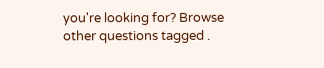you're looking for? Browse other questions tagged .